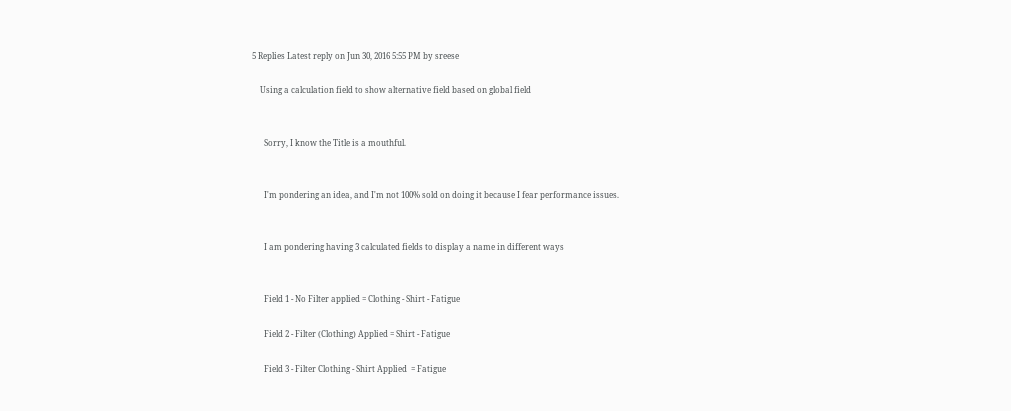5 Replies Latest reply on Jun 30, 2016 5:55 PM by sreese

    Using a calculation field to show alternative field based on global field


      Sorry, I know the Title is a mouthful.


      I'm pondering an idea, and I'm not 100% sold on doing it because I fear performance issues.


      I am pondering having 3 calculated fields to display a name in different ways


      Field 1 - No Filter applied = Clothing - Shirt - Fatigue

      Field 2 - Filter (Clothing) Applied = Shirt - Fatigue

      Field 3 - Filter Clothing - Shirt Applied  = Fatigue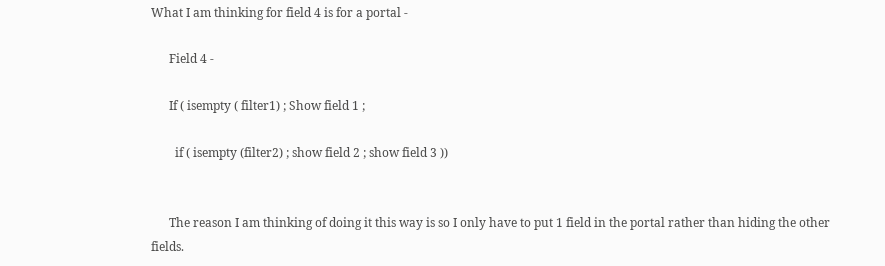What I am thinking for field 4 is for a portal -

      Field 4 -

      If ( isempty ( filter1) ; Show field 1 ;

        if ( isempty (filter2) ; show field 2 ; show field 3 ))


      The reason I am thinking of doing it this way is so I only have to put 1 field in the portal rather than hiding the other fields.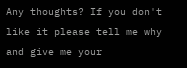Any thoughts? If you don't like it please tell me why and give me your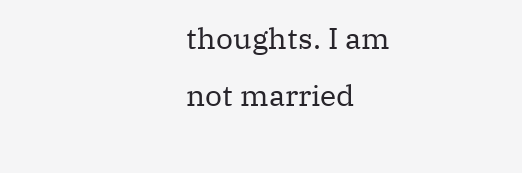thoughts. I am not married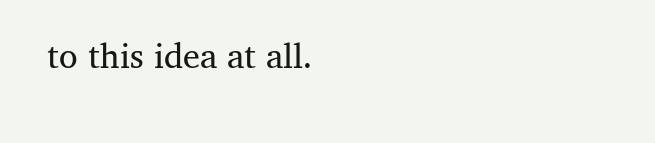to this idea at all.